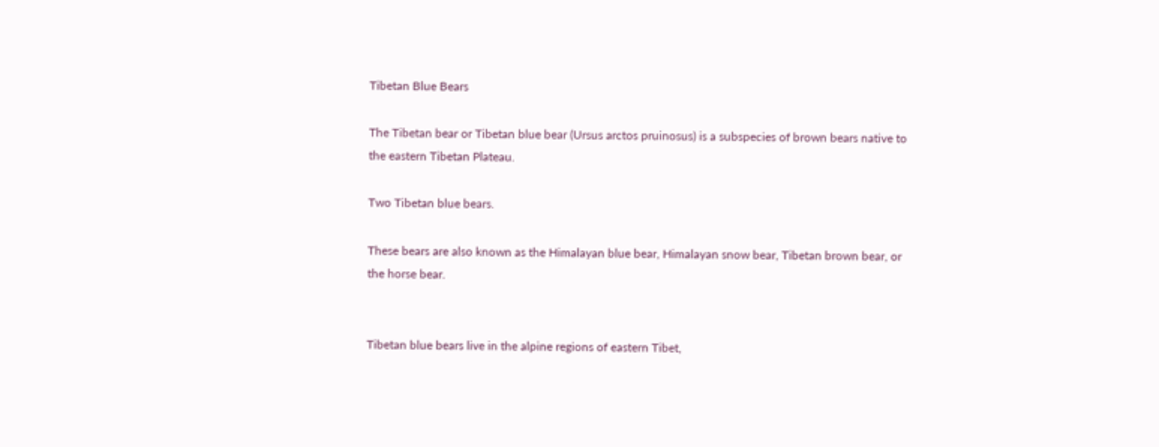Tibetan Blue Bears

The Tibetan bear or Tibetan blue bear (Ursus arctos pruinosus) is a subspecies of brown bears native to the eastern Tibetan Plateau.

Two Tibetan blue bears.

These bears are also known as the Himalayan blue bear, Himalayan snow bear, Tibetan brown bear, or the horse bear.


Tibetan blue bears live in the alpine regions of eastern Tibet,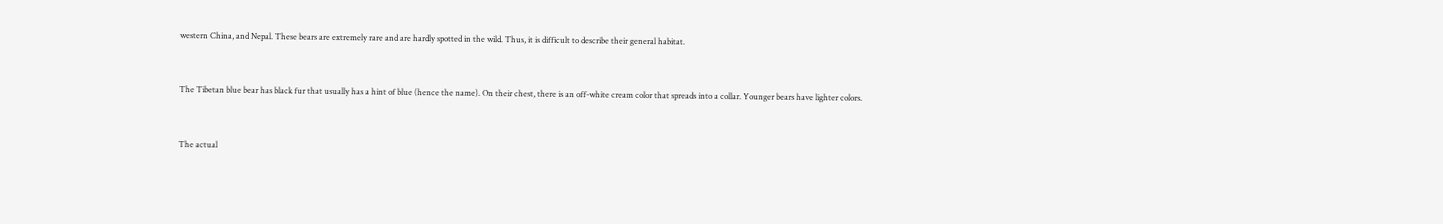western China, and Nepal. These bears are extremely rare and are hardly spotted in the wild. Thus, it is difficult to describe their general habitat.


The Tibetan blue bear has black fur that usually has a hint of blue (hence the name). On their chest, there is an off-white cream color that spreads into a collar. Younger bears have lighter colors.


The actual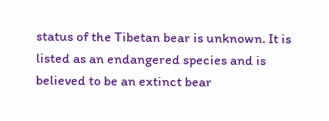status of the Tibetan bear is unknown. It is listed as an endangered species and is believed to be an extinct bear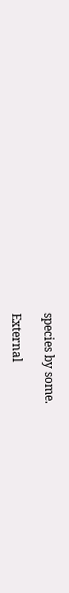species by some.

External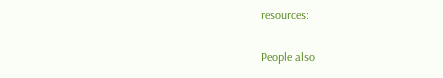resources:

People also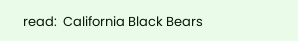read:  California Black Bears